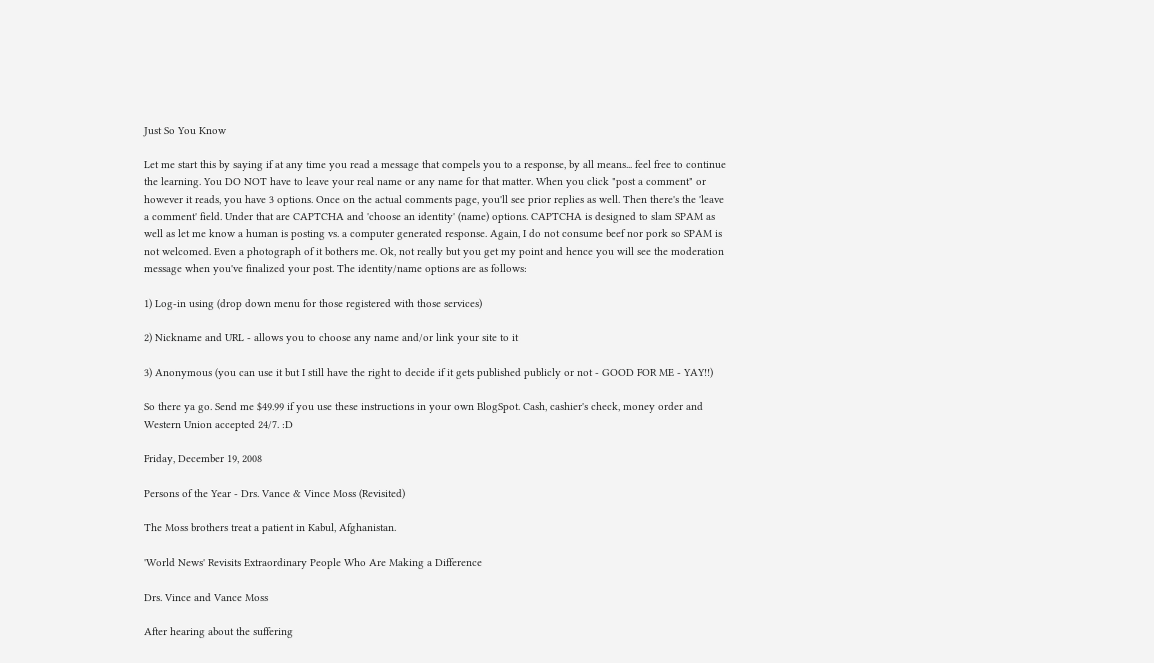Just So You Know

Let me start this by saying if at any time you read a message that compels you to a response, by all means... feel free to continue the learning. You DO NOT have to leave your real name or any name for that matter. When you click "post a comment" or however it reads, you have 3 options. Once on the actual comments page, you'll see prior replies as well. Then there's the 'leave a comment' field. Under that are CAPTCHA and 'choose an identity' (name) options. CAPTCHA is designed to slam SPAM as well as let me know a human is posting vs. a computer generated response. Again, I do not consume beef nor pork so SPAM is not welcomed. Even a photograph of it bothers me. Ok, not really but you get my point and hence you will see the moderation message when you've finalized your post. The identity/name options are as follows:

1) Log-in using (drop down menu for those registered with those services)

2) Nickname and URL - allows you to choose any name and/or link your site to it

3) Anonymous (you can use it but I still have the right to decide if it gets published publicly or not - GOOD FOR ME - YAY!!)

So there ya go. Send me $49.99 if you use these instructions in your own BlogSpot. Cash, cashier's check, money order and Western Union accepted 24/7. :D

Friday, December 19, 2008

Persons of the Year - Drs. Vance & Vince Moss (Revisited)

The Moss brothers treat a patient in Kabul, Afghanistan.

'World News' Revisits Extraordinary People Who Are Making a Difference

Drs. Vince and Vance Moss

After hearing about the suffering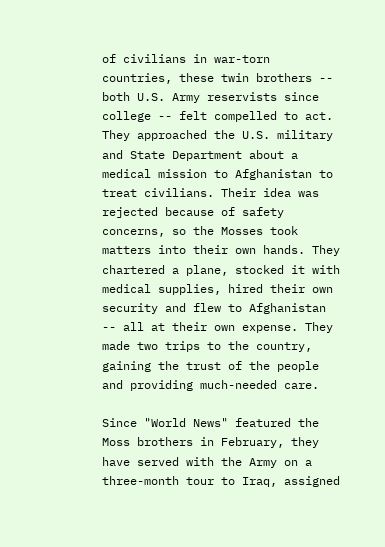of civilians in war-torn countries, these twin brothers -- both U.S. Army reservists since college -- felt compelled to act. They approached the U.S. military and State Department about a medical mission to Afghanistan to treat civilians. Their idea was rejected because of safety concerns, so the Mosses took matters into their own hands. They chartered a plane, stocked it with medical supplies, hired their own security and flew to Afghanistan -- all at their own expense. They made two trips to the country, gaining the trust of the people and providing much-needed care.

Since "World News" featured the Moss brothers in February, they have served with the Army on a three-month tour to Iraq, assigned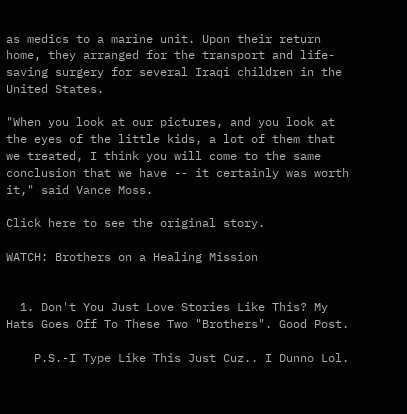as medics to a marine unit. Upon their return home, they arranged for the transport and life-saving surgery for several Iraqi children in the United States.

"When you look at our pictures, and you look at the eyes of the little kids, a lot of them that we treated, I think you will come to the same conclusion that we have -- it certainly was worth it," said Vance Moss.

Click here to see the original story.

WATCH: Brothers on a Healing Mission


  1. Don't You Just Love Stories Like This? My Hats Goes Off To These Two "Brothers". Good Post.

    P.S.-I Type Like This Just Cuz.. I Dunno Lol.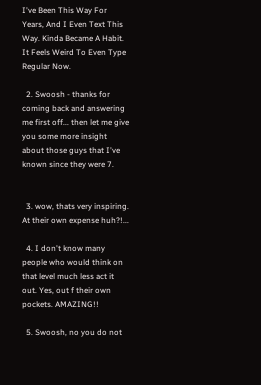I've Been This Way For Years, And I Even Text This Way. Kinda Became A Habit. It Feels Weird To Even Type Regular Now.

  2. Swoosh - thanks for coming back and answering me first off... then let me give you some more insight about those guys that I've known since they were 7.


  3. wow, thats very inspiring. At their own expense huh?!...

  4. I don't know many people who would think on that level much less act it out. Yes, out f their own pockets. AMAZING!!

  5. Swoosh, no you do not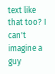text like that too? I can't imagine a guy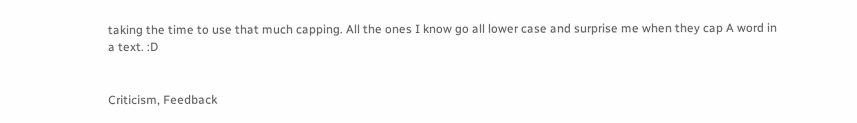taking the time to use that much capping. All the ones I know go all lower case and surprise me when they cap A word in a text. :D


Criticism, Feedback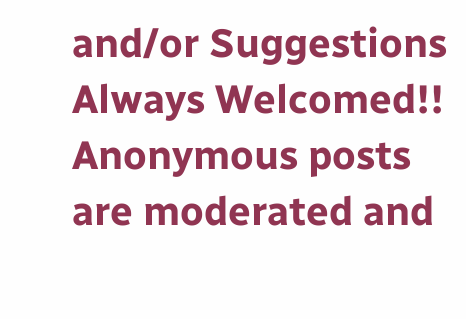and/or Suggestions Always Welcomed!! Anonymous posts are moderated and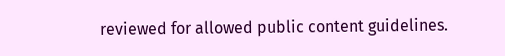reviewed for allowed public content guidelines.